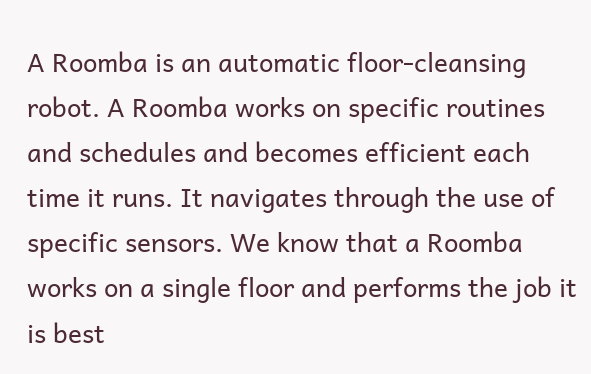A Roomba is an automatic floor-cleansing robot. A Roomba works on specific routines and schedules and becomes efficient each time it runs. It navigates through the use of specific sensors. We know that a Roomba works on a single floor and performs the job it is best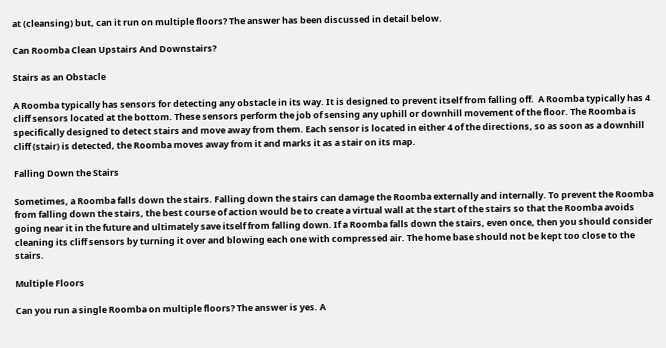at (cleansing) but, can it run on multiple floors? The answer has been discussed in detail below.

Can Roomba Clean Upstairs And Downstairs?

Stairs as an Obstacle

A Roomba typically has sensors for detecting any obstacle in its way. It is designed to prevent itself from falling off.  A Roomba typically has 4 cliff sensors located at the bottom. These sensors perform the job of sensing any uphill or downhill movement of the floor. The Roomba is specifically designed to detect stairs and move away from them. Each sensor is located in either 4 of the directions, so as soon as a downhill cliff (stair) is detected, the Roomba moves away from it and marks it as a stair on its map.

Falling Down the Stairs

Sometimes, a Roomba falls down the stairs. Falling down the stairs can damage the Roomba externally and internally. To prevent the Roomba from falling down the stairs, the best course of action would be to create a virtual wall at the start of the stairs so that the Roomba avoids going near it in the future and ultimately save itself from falling down. If a Roomba falls down the stairs, even once, then you should consider cleaning its cliff sensors by turning it over and blowing each one with compressed air. The home base should not be kept too close to the stairs.

Multiple Floors

Can you run a single Roomba on multiple floors? The answer is yes. A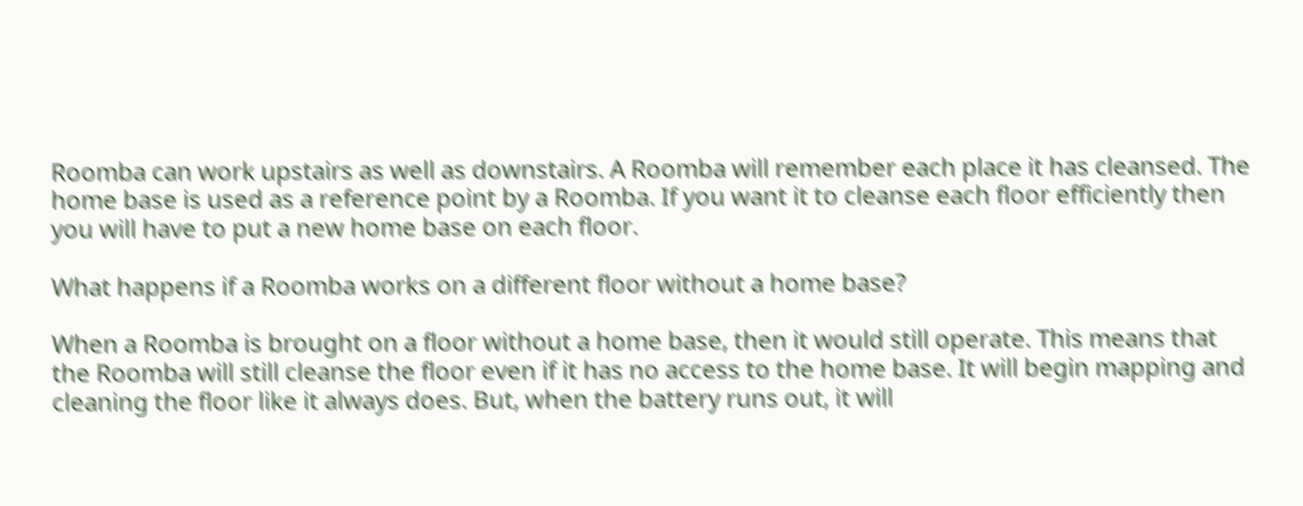Roomba can work upstairs as well as downstairs. A Roomba will remember each place it has cleansed. The home base is used as a reference point by a Roomba. If you want it to cleanse each floor efficiently then you will have to put a new home base on each floor.

What happens if a Roomba works on a different floor without a home base?

When a Roomba is brought on a floor without a home base, then it would still operate. This means that the Roomba will still cleanse the floor even if it has no access to the home base. It will begin mapping and cleaning the floor like it always does. But, when the battery runs out, it will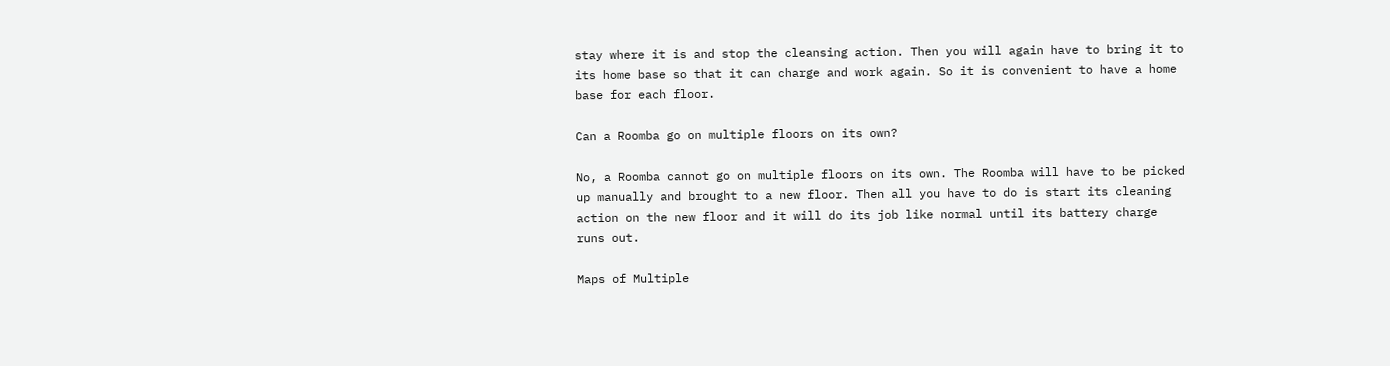stay where it is and stop the cleansing action. Then you will again have to bring it to its home base so that it can charge and work again. So it is convenient to have a home base for each floor.

Can a Roomba go on multiple floors on its own?

No, a Roomba cannot go on multiple floors on its own. The Roomba will have to be picked up manually and brought to a new floor. Then all you have to do is start its cleaning action on the new floor and it will do its job like normal until its battery charge runs out.

Maps of Multiple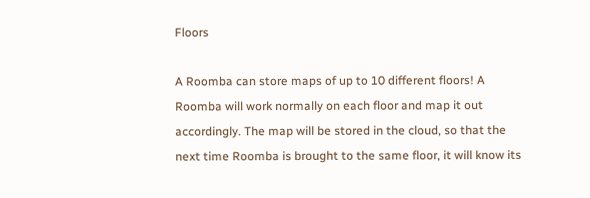Floors

A Roomba can store maps of up to 10 different floors! A Roomba will work normally on each floor and map it out accordingly. The map will be stored in the cloud, so that the next time Roomba is brought to the same floor, it will know its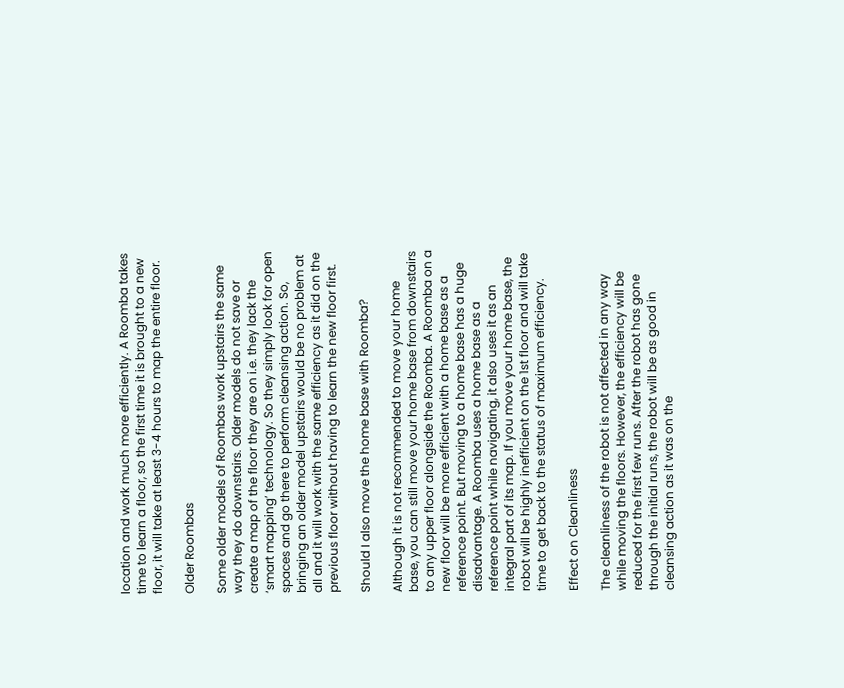location and work much more efficiently. A Roomba takes time to learn a floor, so the first time it is brought to a new floor, it will take at least 3-4 hours to map the entire floor.

Older Roombas

Some older models of Roombas work upstairs the same way they do downstairs. Older models do not save or create a map of the floor they are on i.e. they lack the ‘smart mapping’ technology. So they simply look for open spaces and go there to perform cleansing action. So, bringing an older model upstairs would be no problem at all and it will work with the same efficiency as it did on the previous floor without having to learn the new floor first.

Should I also move the home base with Roomba?

Although it is not recommended to move your home base, you can still move your home base from downstairs to any upper floor alongside the Roomba. A Roomba on a new floor will be more efficient with a home base as a reference point. But moving to a home base has a huge disadvantage. A Roomba uses a home base as a reference point while navigating, it also uses it as an integral part of its map. If you move your home base, the robot will be highly inefficient on the 1st floor and will take time to get back to the status of maximum efficiency.

Effect on Cleanliness

The cleanliness of the robot is not affected in any way while moving the floors. However, the efficiency will be reduced for the first few runs. After the robot has gone through the initial runs, the robot will be as good in cleansing action as it was on the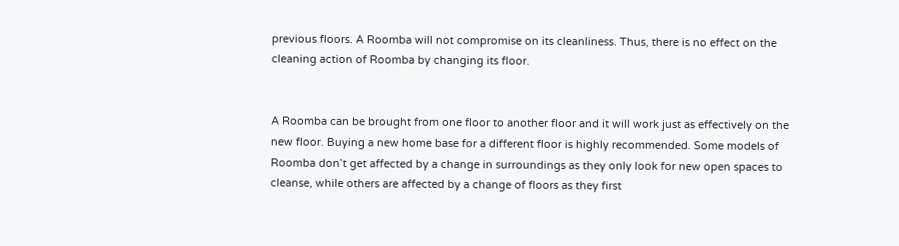previous floors. A Roomba will not compromise on its cleanliness. Thus, there is no effect on the cleaning action of Roomba by changing its floor.


A Roomba can be brought from one floor to another floor and it will work just as effectively on the new floor. Buying a new home base for a different floor is highly recommended. Some models of Roomba don’t get affected by a change in surroundings as they only look for new open spaces to cleanse, while others are affected by a change of floors as they first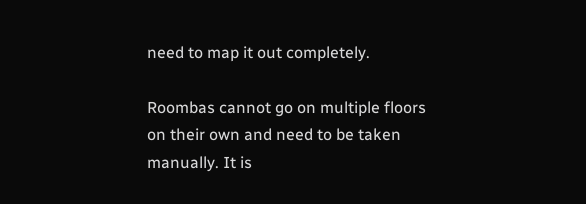need to map it out completely.

Roombas cannot go on multiple floors on their own and need to be taken manually. It is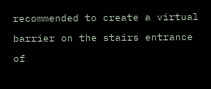recommended to create a virtual barrier on the stairs entrance of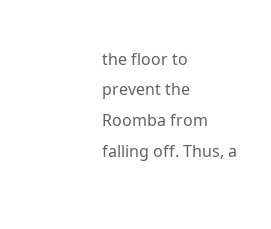the floor to prevent the Roomba from falling off. Thus, a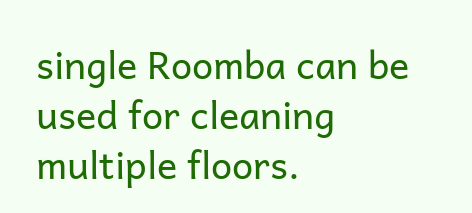single Roomba can be used for cleaning multiple floors.